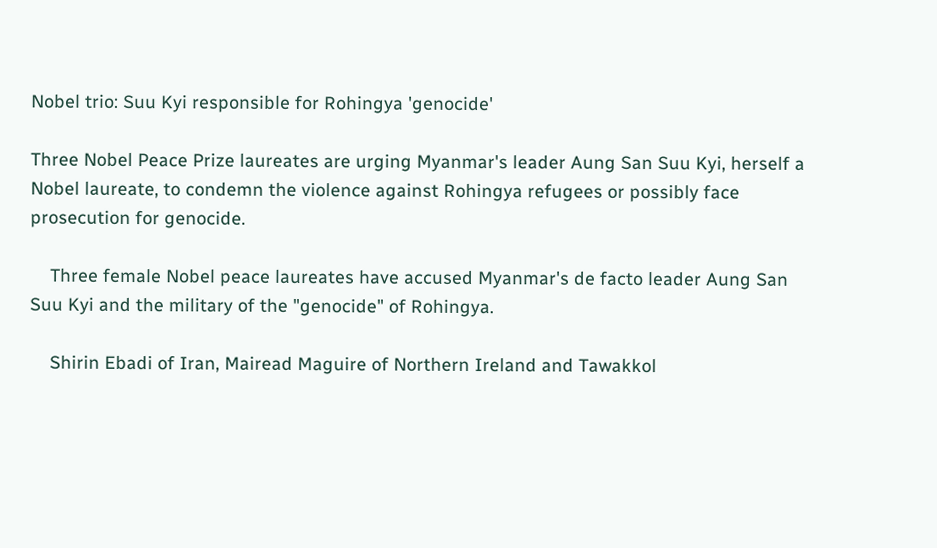Nobel trio: Suu Kyi responsible for Rohingya 'genocide'

Three Nobel Peace Prize laureates are urging Myanmar's leader Aung San Suu Kyi, herself a Nobel laureate, to condemn the violence against Rohingya refugees or possibly face prosecution for genocide.

    Three female Nobel peace laureates have accused Myanmar's de facto leader Aung San Suu Kyi and the military of the "genocide" of Rohingya.

    Shirin Ebadi of Iran, Mairead Maguire of Northern Ireland and Tawakkol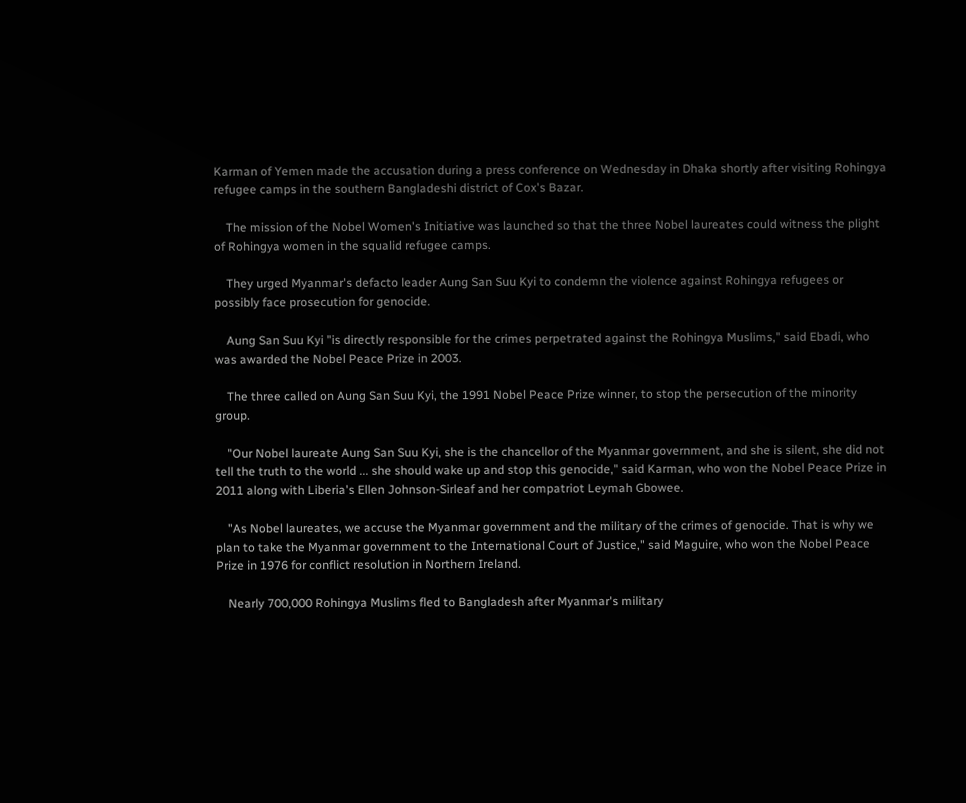Karman of Yemen made the accusation during a press conference on Wednesday in Dhaka shortly after visiting Rohingya refugee camps in the southern Bangladeshi district of Cox's Bazar.

    The mission of the Nobel Women's Initiative was launched so that the three Nobel laureates could witness the plight of Rohingya women in the squalid refugee camps.

    They urged Myanmar's defacto leader Aung San Suu Kyi to condemn the violence against Rohingya refugees or possibly face prosecution for genocide.

    Aung San Suu Kyi "is directly responsible for the crimes perpetrated against the Rohingya Muslims," said Ebadi, who was awarded the Nobel Peace Prize in 2003.

    The three called on Aung San Suu Kyi, the 1991 Nobel Peace Prize winner, to stop the persecution of the minority group.

    "Our Nobel laureate Aung San Suu Kyi, she is the chancellor of the Myanmar government, and she is silent, she did not tell the truth to the world ... she should wake up and stop this genocide," said Karman, who won the Nobel Peace Prize in 2011 along with Liberia's Ellen Johnson-Sirleaf and her compatriot Leymah Gbowee.

    "As Nobel laureates, we accuse the Myanmar government and the military of the crimes of genocide. That is why we plan to take the Myanmar government to the International Court of Justice," said Maguire, who won the Nobel Peace Prize in 1976 for conflict resolution in Northern Ireland.

    Nearly 700,000 Rohingya Muslims fled to Bangladesh after Myanmar's military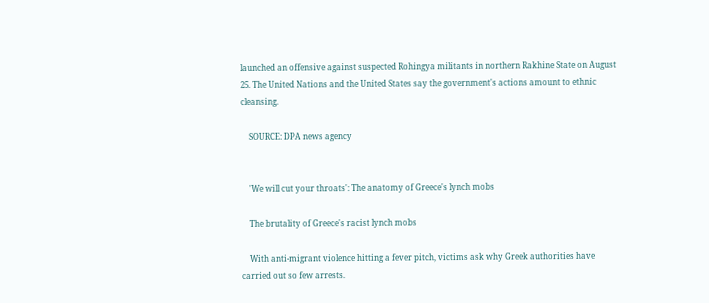launched an offensive against suspected Rohingya militants in northern Rakhine State on August 25. The United Nations and the United States say the government's actions amount to ethnic cleansing.

    SOURCE: DPA news agency


    'We will cut your throats': The anatomy of Greece's lynch mobs

    The brutality of Greece's racist lynch mobs

    With anti-migrant violence hitting a fever pitch, victims ask why Greek authorities have carried out so few arrests.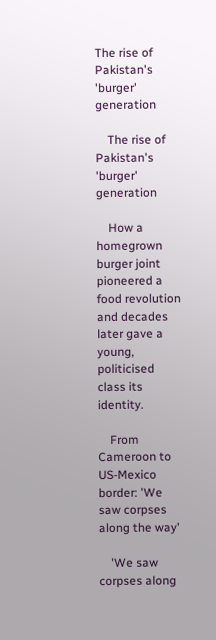The rise of Pakistan's 'burger' generation

    The rise of Pakistan's 'burger' generation

    How a homegrown burger joint pioneered a food revolution and decades later gave a young, politicised class its identity.

    From Cameroon to US-Mexico border: 'We saw corpses along the way'

    'We saw corpses along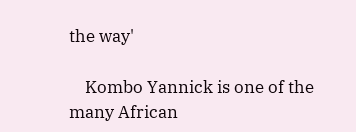the way'

    Kombo Yannick is one of the many African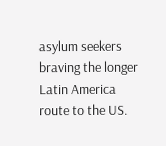asylum seekers braving the longer Latin America route to the US.